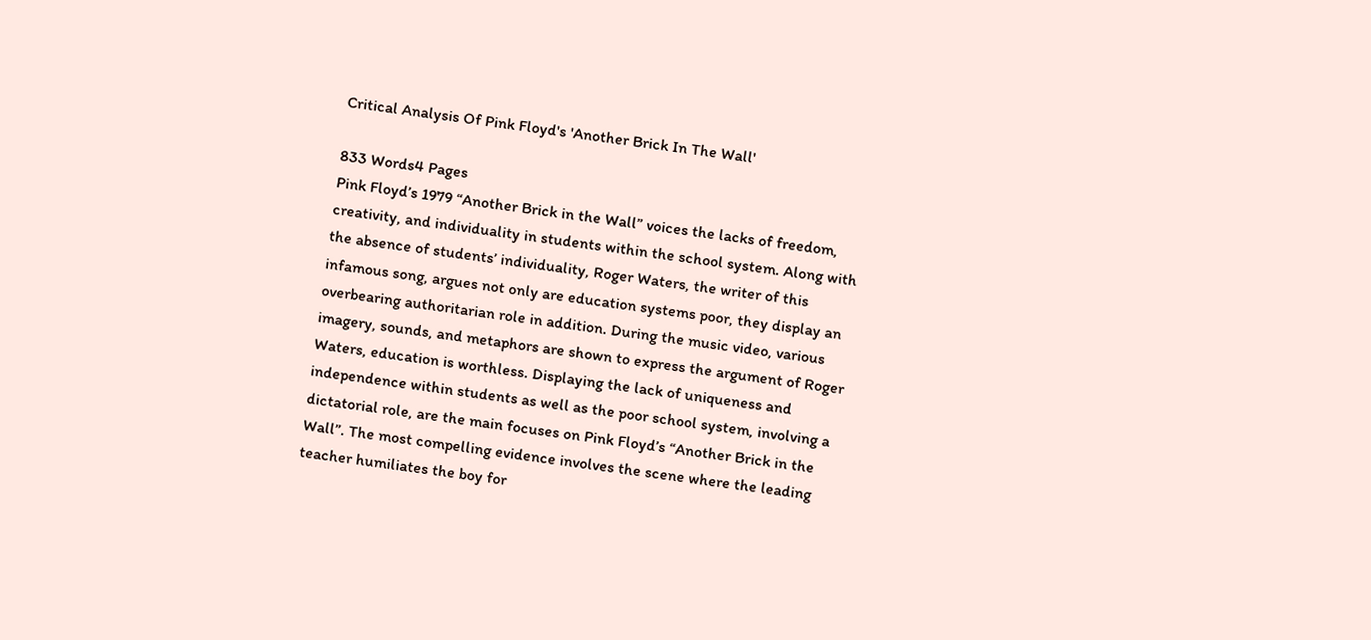Critical Analysis Of Pink Floyd's 'Another Brick In The Wall'

833 Words4 Pages
Pink Floyd’s 1979 “Another Brick in the Wall” voices the lacks of freedom, creativity, and individuality in students within the school system. Along with the absence of students’ individuality, Roger Waters, the writer of this infamous song, argues not only are education systems poor, they display an overbearing authoritarian role in addition. During the music video, various imagery, sounds, and metaphors are shown to express the argument of Roger Waters, education is worthless. Displaying the lack of uniqueness and independence within students as well as the poor school system, involving a dictatorial role, are the main focuses on Pink Floyd’s “Another Brick in the Wall”. The most compelling evidence involves the scene where the leading teacher humiliates the boy for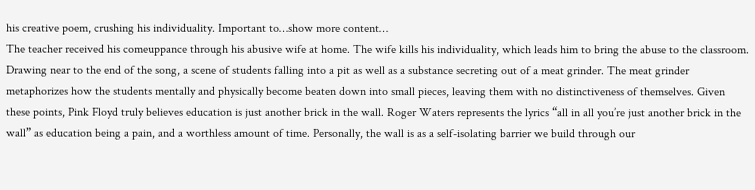his creative poem, crushing his individuality. Important to…show more content…
The teacher received his comeuppance through his abusive wife at home. The wife kills his individuality, which leads him to bring the abuse to the classroom. Drawing near to the end of the song, a scene of students falling into a pit as well as a substance secreting out of a meat grinder. The meat grinder metaphorizes how the students mentally and physically become beaten down into small pieces, leaving them with no distinctiveness of themselves. Given these points, Pink Floyd truly believes education is just another brick in the wall. Roger Waters represents the lyrics “all in all you’re just another brick in the wall” as education being a pain, and a worthless amount of time. Personally, the wall is as a self-isolating barrier we build through our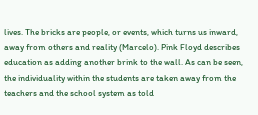lives. The bricks are people, or events, which turns us inward, away from others and reality (Marcelo). Pink Floyd describes education as adding another brink to the wall. As can be seen, the individuality within the students are taken away from the teachers and the school system as told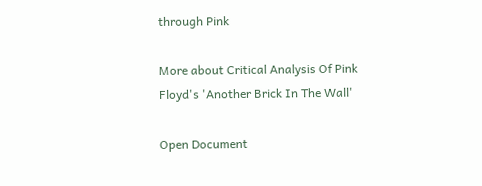through Pink

More about Critical Analysis Of Pink Floyd's 'Another Brick In The Wall'

Open Document